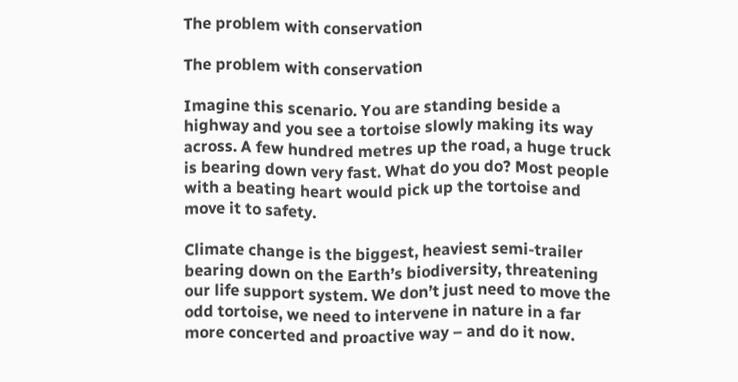The problem with conservation

The problem with conservation

Imagine this scenario. You are standing beside a highway and you see a tortoise slowly making its way across. A few hundred metres up the road, a huge truck is bearing down very fast. What do you do? Most people with a beating heart would pick up the tortoise and move it to safety.

Climate change is the biggest, heaviest semi-trailer bearing down on the Earth’s biodiversity, threatening our life support system. We don’t just need to move the odd tortoise, we need to intervene in nature in a far more concerted and proactive way – and do it now.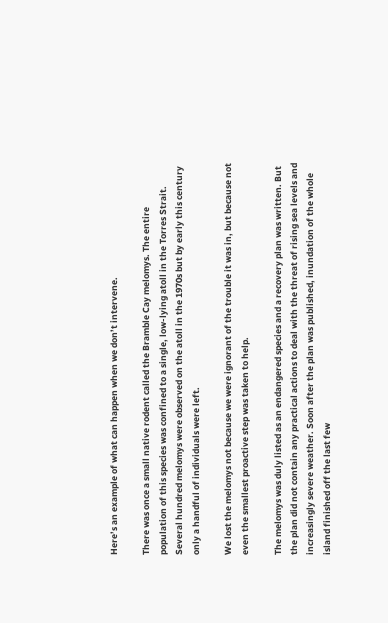Here’s an example of what can happen when we don’t intervene.

There was once a small native rodent called the Bramble Cay melomys. The entire population of this species was confined to a single, low-lying atoll in the Torres Strait. Several hundred melomys were observed on the atoll in the 1970s but by early this century only a handful of individuals were left.

We lost the melomys not because we were ignorant of the trouble it was in, but because not even the smallest proactive step was taken to help.

The melomys was duly listed as an endangered species and a recovery plan was written. But the plan did not contain any practical actions to deal with the threat of rising sea levels and increasingly severe weather. Soon after the plan was published, inundation of the whole island finished off the last few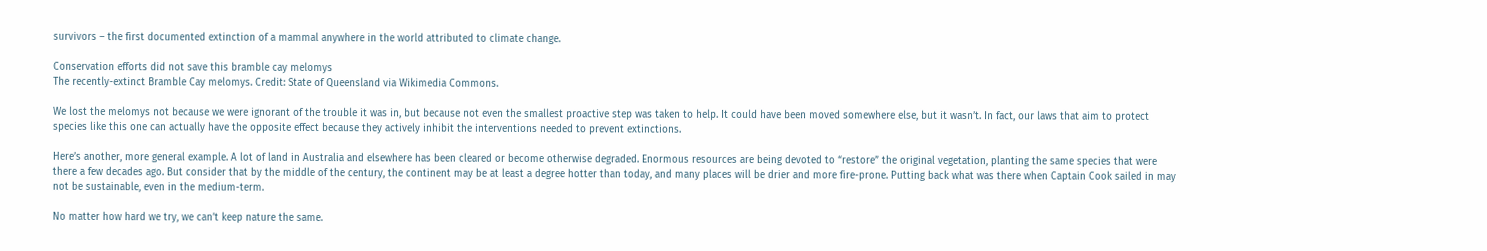survivors – the first documented extinction of a mammal anywhere in the world attributed to climate change.

Conservation efforts did not save this bramble cay melomys
The recently-extinct Bramble Cay melomys. Credit: State of Queensland via Wikimedia Commons.

We lost the melomys not because we were ignorant of the trouble it was in, but because not even the smallest proactive step was taken to help. It could have been moved somewhere else, but it wasn’t. In fact, our laws that aim to protect species like this one can actually have the opposite effect because they actively inhibit the interventions needed to prevent extinctions.

Here’s another, more general example. A lot of land in Australia and elsewhere has been cleared or become otherwise degraded. Enormous resources are being devoted to “restore” the original vegetation, planting the same species that were there a few decades ago. But consider that by the middle of the century, the continent may be at least a degree hotter than today, and many places will be drier and more fire-prone. Putting back what was there when Captain Cook sailed in may not be sustainable, even in the medium-term.

No matter how hard we try, we can’t keep nature the same.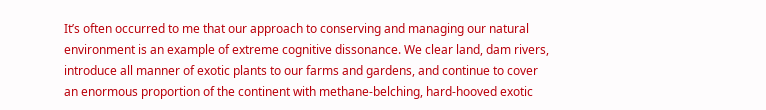It’s often occurred to me that our approach to conserving and managing our natural environment is an example of extreme cognitive dissonance. We clear land, dam rivers, introduce all manner of exotic plants to our farms and gardens, and continue to cover an enormous proportion of the continent with methane-belching, hard-hooved exotic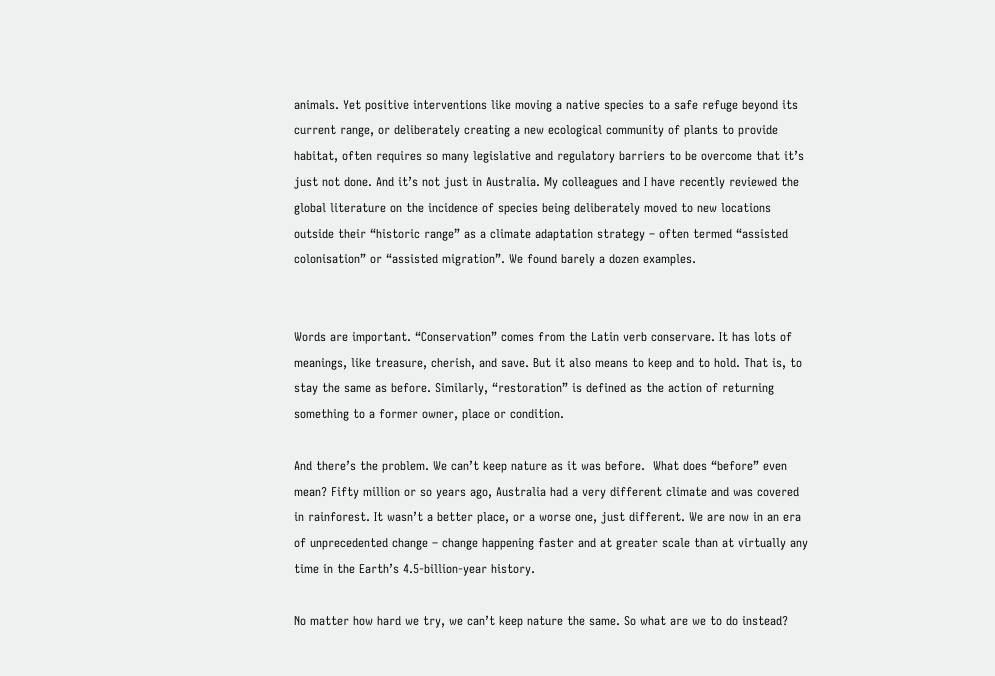animals. Yet positive interventions like moving a native species to a safe refuge beyond its current range, or deliberately creating a new ecological community of plants to provide habitat, often requires so many legislative and regulatory barriers to be overcome that it’s just not done. And it’s not just in Australia. My colleagues and I have recently reviewed the global literature on the incidence of species being deliberately moved to new locations outside their “historic range” as a climate adaptation strategy – often termed “assisted colonisation” or “assisted migration”. We found barely a dozen examples.


Words are important. “Conservation” comes from the Latin verb conservare. It has lots of meanings, like treasure, cherish, and save. But it also means to keep and to hold. That is, to stay the same as before. Similarly, “restoration” is defined as the action of returning something to a former owner, place or condition.

And there’s the problem. We can’t keep nature as it was before.  What does “before” even mean? Fifty million or so years ago, Australia had a very different climate and was covered in rainforest. It wasn’t a better place, or a worse one, just different. We are now in an era of unprecedented change – change happening faster and at greater scale than at virtually any time in the Earth’s 4.5-billion-year history.

No matter how hard we try, we can’t keep nature the same. So what are we to do instead?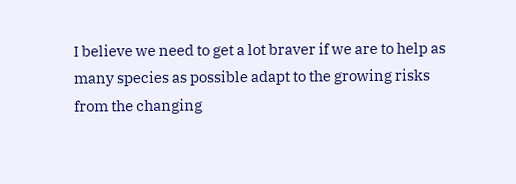I believe we need to get a lot braver if we are to help as many species as possible adapt to the growing risks from the changing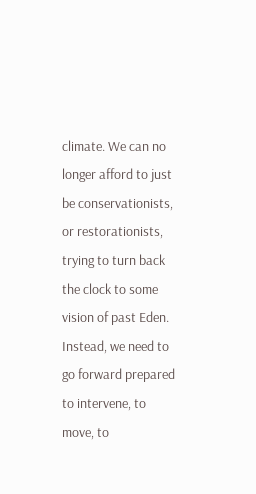climate. We can no longer afford to just be conservationists, or restorationists, trying to turn back the clock to some vision of past Eden. Instead, we need to go forward prepared to intervene, to move, to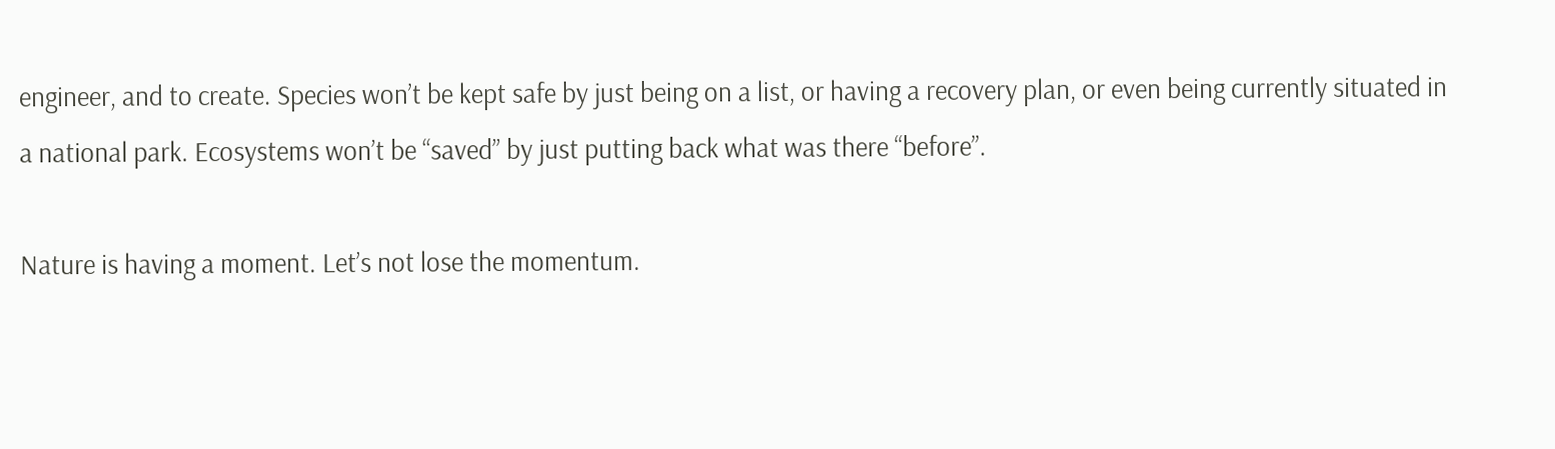engineer, and to create. Species won’t be kept safe by just being on a list, or having a recovery plan, or even being currently situated in a national park. Ecosystems won’t be “saved” by just putting back what was there “before”.

Nature is having a moment. Let’s not lose the momentum.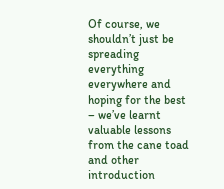Of course, we shouldn’t just be spreading everything everywhere and hoping for the best – we’ve learnt valuable lessons from the cane toad and other introduction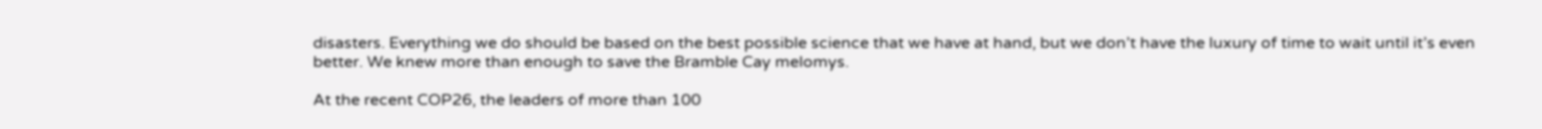disasters. Everything we do should be based on the best possible science that we have at hand, but we don’t have the luxury of time to wait until it’s even better. We knew more than enough to save the Bramble Cay melomys.

At the recent COP26, the leaders of more than 100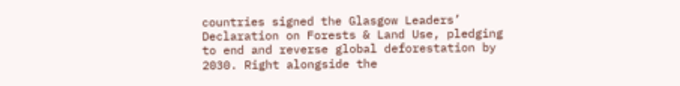countries signed the Glasgow Leaders’ Declaration on Forests & Land Use, pledging to end and reverse global deforestation by 2030. Right alongside the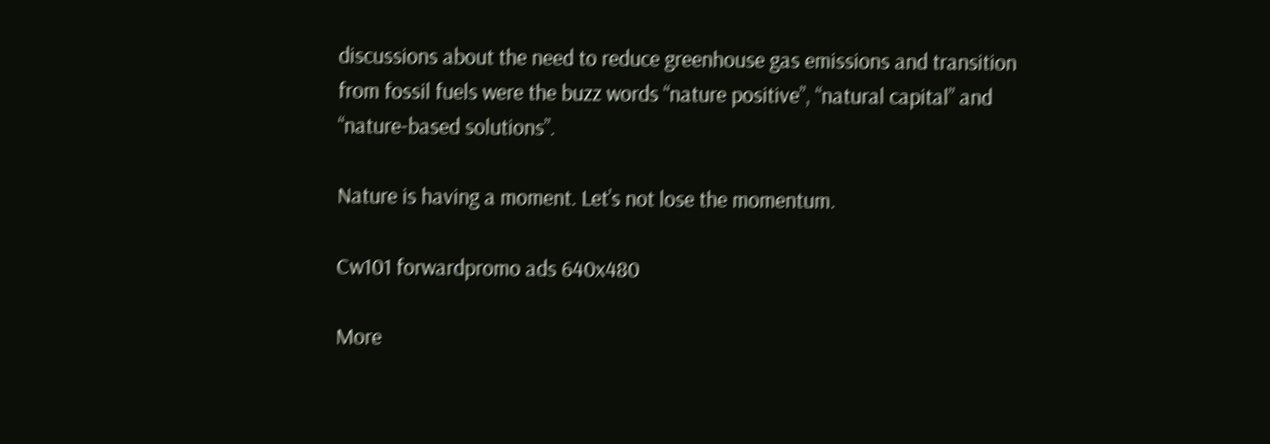discussions about the need to reduce greenhouse gas emissions and transition from fossil fuels were the buzz words “nature positive”, “natural capital” and “nature-based solutions”.

Nature is having a moment. Let’s not lose the momentum.

Cw101 forwardpromo ads 640x480

More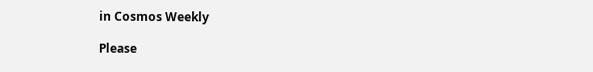in Cosmos Weekly

Please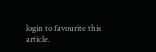login to favourite this article.